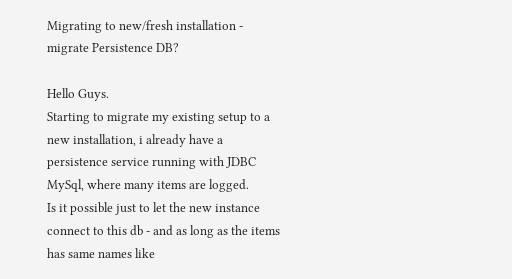Migrating to new/fresh installation - migrate Persistence DB?

Hello Guys.
Starting to migrate my existing setup to a new installation, i already have a persistence service running with JDBC MySql, where many items are logged.
Is it possible just to let the new instance connect to this db - and as long as the items has same names like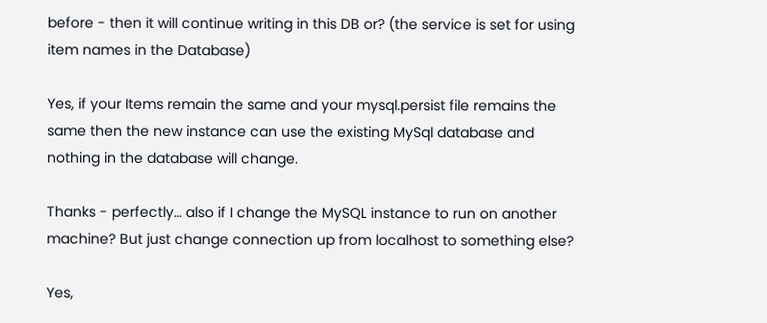before - then it will continue writing in this DB or? (the service is set for using item names in the Database)

Yes, if your Items remain the same and your mysql.persist file remains the same then the new instance can use the existing MySql database and nothing in the database will change.

Thanks - perfectly… also if I change the MySQL instance to run on another machine? But just change connection up from localhost to something else?

Yes,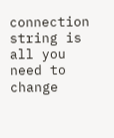connection string is all you need to change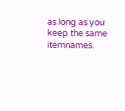as long as you keep the same itemnames.